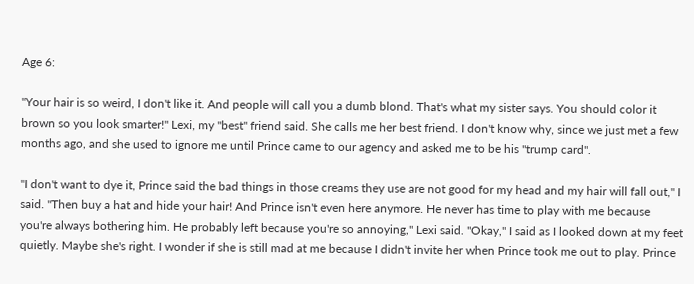Age 6:

"Your hair is so weird, I don't like it. And people will call you a dumb blond. That's what my sister says. You should color it brown so you look smarter!" Lexi, my "best" friend said. She calls me her best friend. I don't know why, since we just met a few months ago, and she used to ignore me until Prince came to our agency and asked me to be his "trump card".

"I don't want to dye it, Prince said the bad things in those creams they use are not good for my head and my hair will fall out," I said. "Then buy a hat and hide your hair! And Prince isn't even here anymore. He never has time to play with me because you're always bothering him. He probably left because you're so annoying," Lexi said. "Okay," I said as I looked down at my feet quietly. Maybe she's right. I wonder if she is still mad at me because I didn't invite her when Prince took me out to play. Prince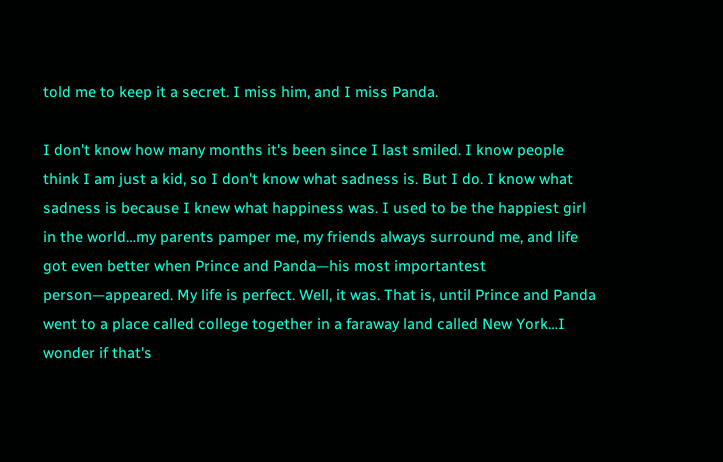told me to keep it a secret. I miss him, and I miss Panda.

I don't know how many months it's been since I last smiled. I know people think I am just a kid, so I don't know what sadness is. But I do. I know what sadness is because I knew what happiness was. I used to be the happiest girl in the world…my parents pamper me, my friends always surround me, and life got even better when Prince and Panda—his most importantest person—appeared. My life is perfect. Well, it was. That is, until Prince and Panda went to a place called college together in a faraway land called New York…I wonder if that's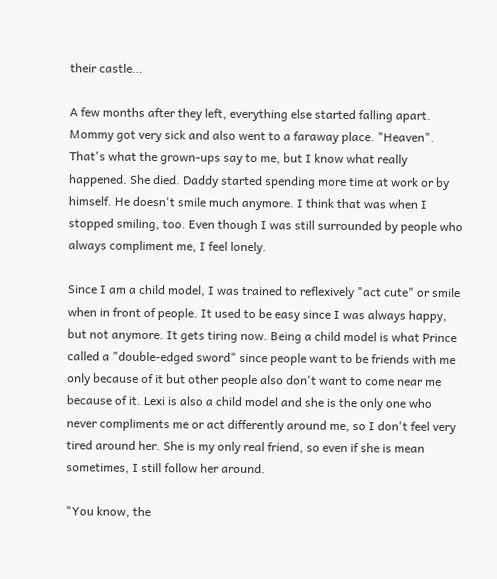their castle…

A few months after they left, everything else started falling apart. Mommy got very sick and also went to a faraway place. "Heaven". That's what the grown-ups say to me, but I know what really happened. She died. Daddy started spending more time at work or by himself. He doesn't smile much anymore. I think that was when I stopped smiling, too. Even though I was still surrounded by people who always compliment me, I feel lonely.

Since I am a child model, I was trained to reflexively "act cute" or smile when in front of people. It used to be easy since I was always happy, but not anymore. It gets tiring now. Being a child model is what Prince called a "double-edged sword" since people want to be friends with me only because of it but other people also don't want to come near me because of it. Lexi is also a child model and she is the only one who never compliments me or act differently around me, so I don't feel very tired around her. She is my only real friend, so even if she is mean sometimes, I still follow her around.

"You know, the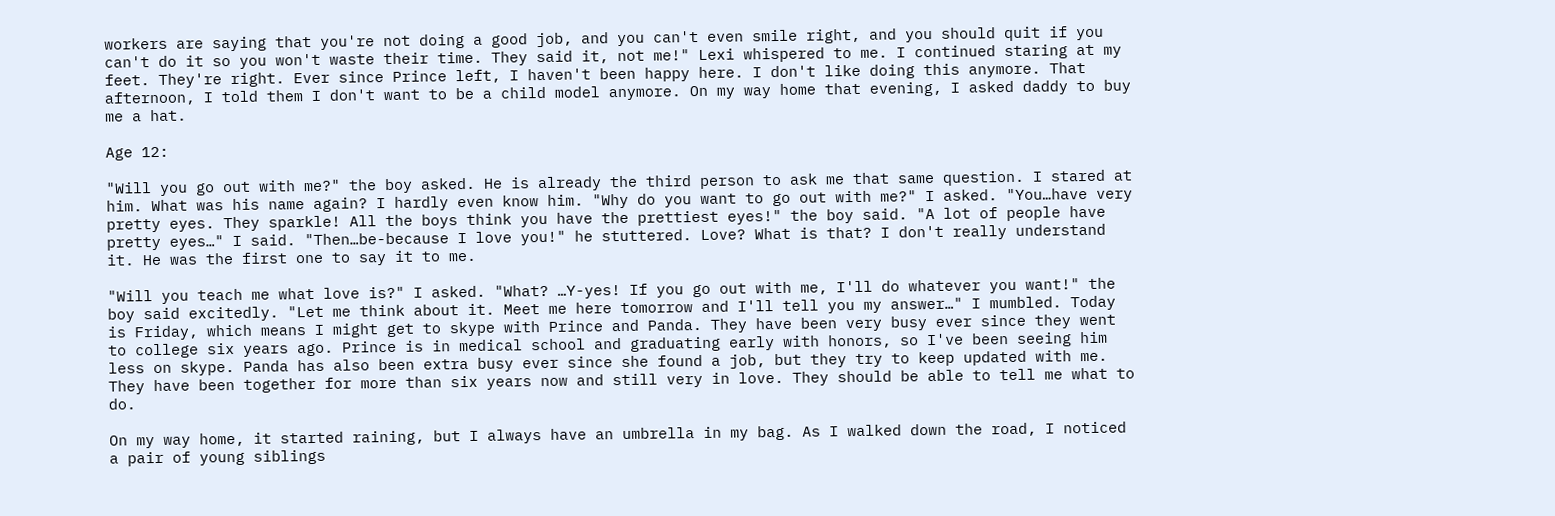workers are saying that you're not doing a good job, and you can't even smile right, and you should quit if you can't do it so you won't waste their time. They said it, not me!" Lexi whispered to me. I continued staring at my feet. They're right. Ever since Prince left, I haven't been happy here. I don't like doing this anymore. That afternoon, I told them I don't want to be a child model anymore. On my way home that evening, I asked daddy to buy me a hat.

Age 12:

"Will you go out with me?" the boy asked. He is already the third person to ask me that same question. I stared at him. What was his name again? I hardly even know him. "Why do you want to go out with me?" I asked. "You…have very pretty eyes. They sparkle! All the boys think you have the prettiest eyes!" the boy said. "A lot of people have pretty eyes…" I said. "Then…be-because I love you!" he stuttered. Love? What is that? I don't really understand it. He was the first one to say it to me.

"Will you teach me what love is?" I asked. "What? …Y-yes! If you go out with me, I'll do whatever you want!" the boy said excitedly. "Let me think about it. Meet me here tomorrow and I'll tell you my answer…" I mumbled. Today is Friday, which means I might get to skype with Prince and Panda. They have been very busy ever since they went to college six years ago. Prince is in medical school and graduating early with honors, so I've been seeing him less on skype. Panda has also been extra busy ever since she found a job, but they try to keep updated with me. They have been together for more than six years now and still very in love. They should be able to tell me what to do.

On my way home, it started raining, but I always have an umbrella in my bag. As I walked down the road, I noticed a pair of young siblings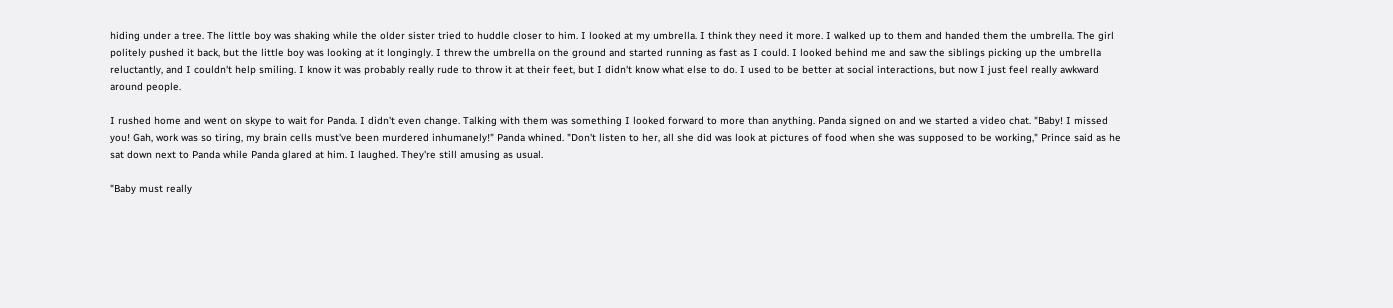hiding under a tree. The little boy was shaking while the older sister tried to huddle closer to him. I looked at my umbrella. I think they need it more. I walked up to them and handed them the umbrella. The girl politely pushed it back, but the little boy was looking at it longingly. I threw the umbrella on the ground and started running as fast as I could. I looked behind me and saw the siblings picking up the umbrella reluctantly, and I couldn't help smiling. I know it was probably really rude to throw it at their feet, but I didn't know what else to do. I used to be better at social interactions, but now I just feel really awkward around people.

I rushed home and went on skype to wait for Panda. I didn't even change. Talking with them was something I looked forward to more than anything. Panda signed on and we started a video chat. "Baby! I missed you! Gah, work was so tiring, my brain cells must've been murdered inhumanely!" Panda whined. "Don't listen to her, all she did was look at pictures of food when she was supposed to be working," Prince said as he sat down next to Panda while Panda glared at him. I laughed. They're still amusing as usual.

"Baby must really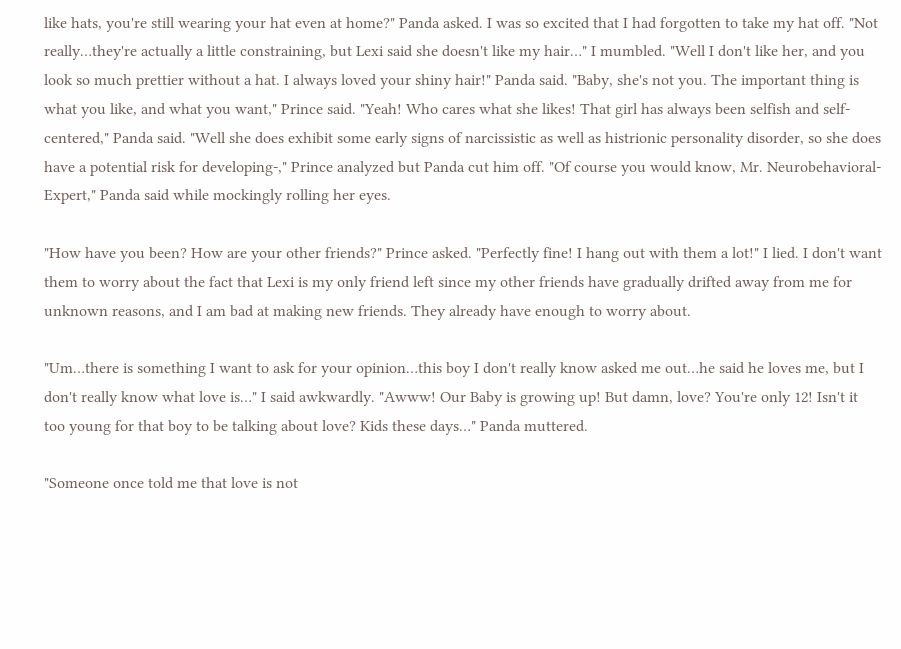like hats, you're still wearing your hat even at home?" Panda asked. I was so excited that I had forgotten to take my hat off. "Not really…they're actually a little constraining, but Lexi said she doesn't like my hair…" I mumbled. "Well I don't like her, and you look so much prettier without a hat. I always loved your shiny hair!" Panda said. "Baby, she's not you. The important thing is what you like, and what you want," Prince said. "Yeah! Who cares what she likes! That girl has always been selfish and self-centered," Panda said. "Well she does exhibit some early signs of narcissistic as well as histrionic personality disorder, so she does have a potential risk for developing-," Prince analyzed but Panda cut him off. "Of course you would know, Mr. Neurobehavioral-Expert," Panda said while mockingly rolling her eyes.

"How have you been? How are your other friends?" Prince asked. "Perfectly fine! I hang out with them a lot!" I lied. I don't want them to worry about the fact that Lexi is my only friend left since my other friends have gradually drifted away from me for unknown reasons, and I am bad at making new friends. They already have enough to worry about.

"Um…there is something I want to ask for your opinion…this boy I don't really know asked me out…he said he loves me, but I don't really know what love is…" I said awkwardly. "Awww! Our Baby is growing up! But damn, love? You're only 12! Isn't it too young for that boy to be talking about love? Kids these days…" Panda muttered.

"Someone once told me that love is not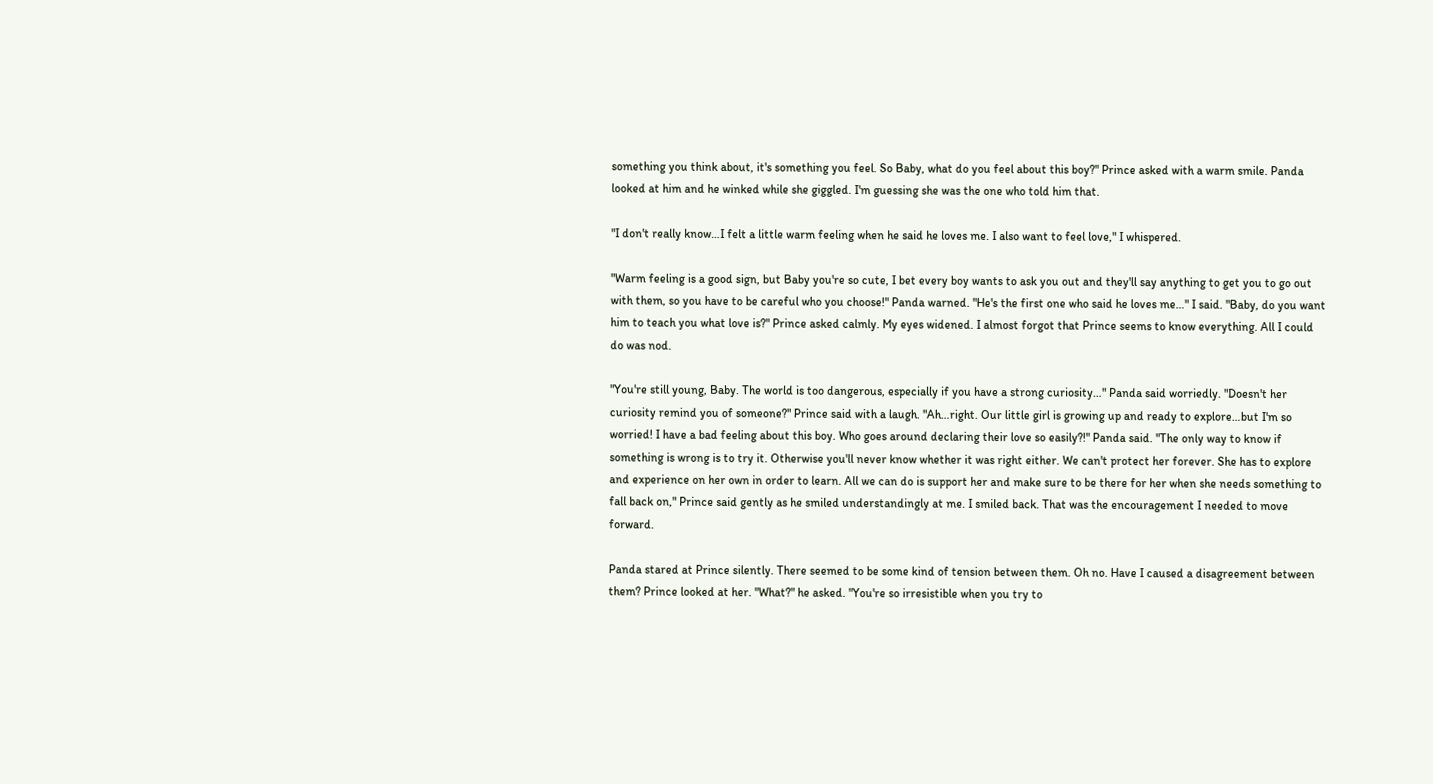something you think about, it's something you feel. So Baby, what do you feel about this boy?" Prince asked with a warm smile. Panda looked at him and he winked while she giggled. I'm guessing she was the one who told him that.

"I don't really know…I felt a little warm feeling when he said he loves me. I also want to feel love," I whispered.

"Warm feeling is a good sign, but Baby you're so cute, I bet every boy wants to ask you out and they'll say anything to get you to go out with them, so you have to be careful who you choose!" Panda warned. "He's the first one who said he loves me…" I said. "Baby, do you want him to teach you what love is?" Prince asked calmly. My eyes widened. I almost forgot that Prince seems to know everything. All I could do was nod.

"You're still young, Baby. The world is too dangerous, especially if you have a strong curiosity…" Panda said worriedly. "Doesn't her curiosity remind you of someone?" Prince said with a laugh. "Ah…right. Our little girl is growing up and ready to explore…but I'm so worried! I have a bad feeling about this boy. Who goes around declaring their love so easily?!" Panda said. "The only way to know if something is wrong is to try it. Otherwise you'll never know whether it was right either. We can't protect her forever. She has to explore and experience on her own in order to learn. All we can do is support her and make sure to be there for her when she needs something to fall back on," Prince said gently as he smiled understandingly at me. I smiled back. That was the encouragement I needed to move forward.

Panda stared at Prince silently. There seemed to be some kind of tension between them. Oh no. Have I caused a disagreement between them? Prince looked at her. "What?" he asked. "You're so irresistible when you try to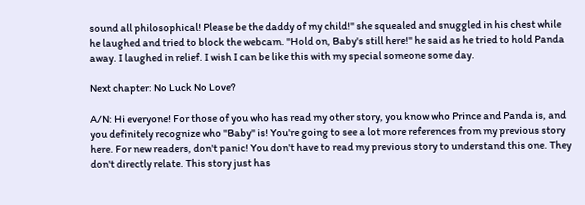sound all philosophical! Please be the daddy of my child!" she squealed and snuggled in his chest while he laughed and tried to block the webcam. "Hold on, Baby's still here!" he said as he tried to hold Panda away. I laughed in relief. I wish I can be like this with my special someone some day.

Next chapter: No Luck No Love?

A/N: Hi everyone! For those of you who has read my other story, you know who Prince and Panda is, and you definitely recognize who "Baby" is! You're going to see a lot more references from my previous story here. For new readers, don't panic! You don't have to read my previous story to understand this one. They don't directly relate. This story just has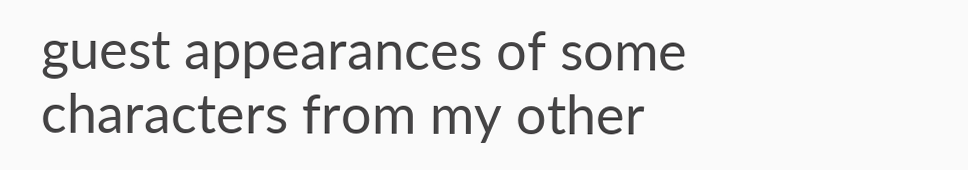guest appearances of some characters from my other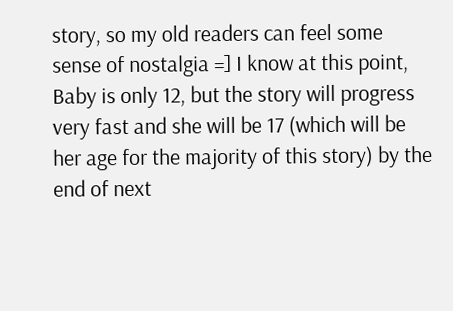story, so my old readers can feel some sense of nostalgia =] I know at this point, Baby is only 12, but the story will progress very fast and she will be 17 (which will be her age for the majority of this story) by the end of next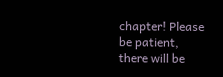chapter! Please be patient, there will be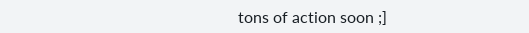tons of action soon ;]